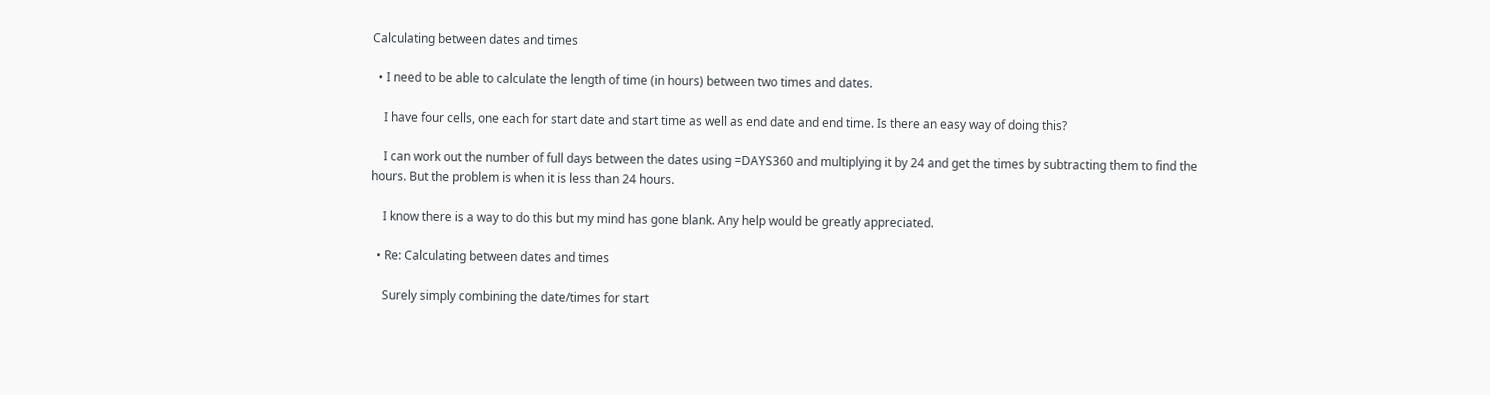Calculating between dates and times

  • I need to be able to calculate the length of time (in hours) between two times and dates.

    I have four cells, one each for start date and start time as well as end date and end time. Is there an easy way of doing this?

    I can work out the number of full days between the dates using =DAYS360 and multiplying it by 24 and get the times by subtracting them to find the hours. But the problem is when it is less than 24 hours.

    I know there is a way to do this but my mind has gone blank. Any help would be greatly appreciated.

  • Re: Calculating between dates and times

    Surely simply combining the date/times for start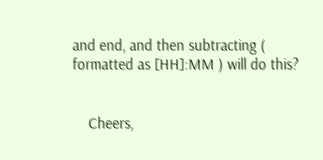and end, and then subtracting ( formatted as [HH]:MM ) will do this?


    Cheers,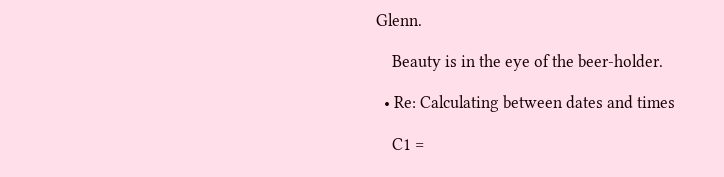Glenn.

    Beauty is in the eye of the beer-holder.

  • Re: Calculating between dates and times

    C1 =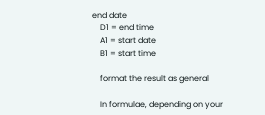end date
    D1 = end time
    A1 = start date
    B1 = start time

    format the result as general

    In formulae, depending on your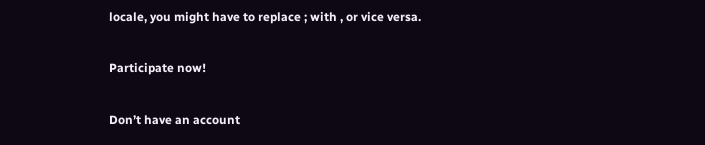locale, you might have to replace ; with , or vice versa.

Participate now!

Don’t have an account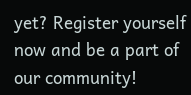yet? Register yourself now and be a part of our community!